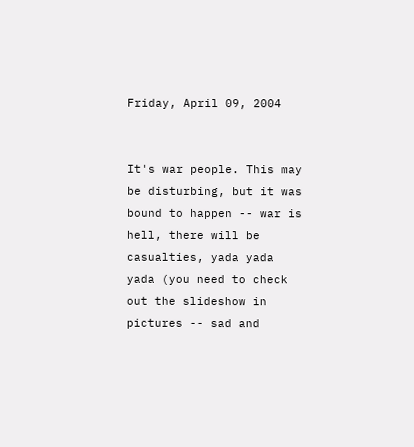Friday, April 09, 2004


It's war people. This may be disturbing, but it was bound to happen -- war is hell, there will be casualties, yada yada yada (you need to check out the slideshow in pictures -- sad and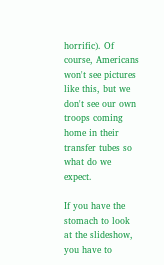horrific). Of course, Americans won't see pictures like this, but we don't see our own troops coming home in their transfer tubes so what do we expect.

If you have the stomach to look at the slideshow, you have to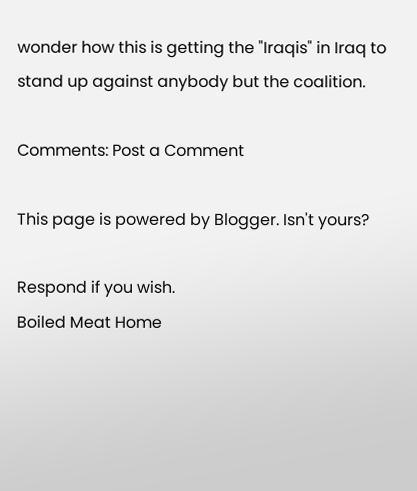wonder how this is getting the "Iraqis" in Iraq to stand up against anybody but the coalition.

Comments: Post a Comment

This page is powered by Blogger. Isn't yours?

Respond if you wish.
Boiled Meat Home